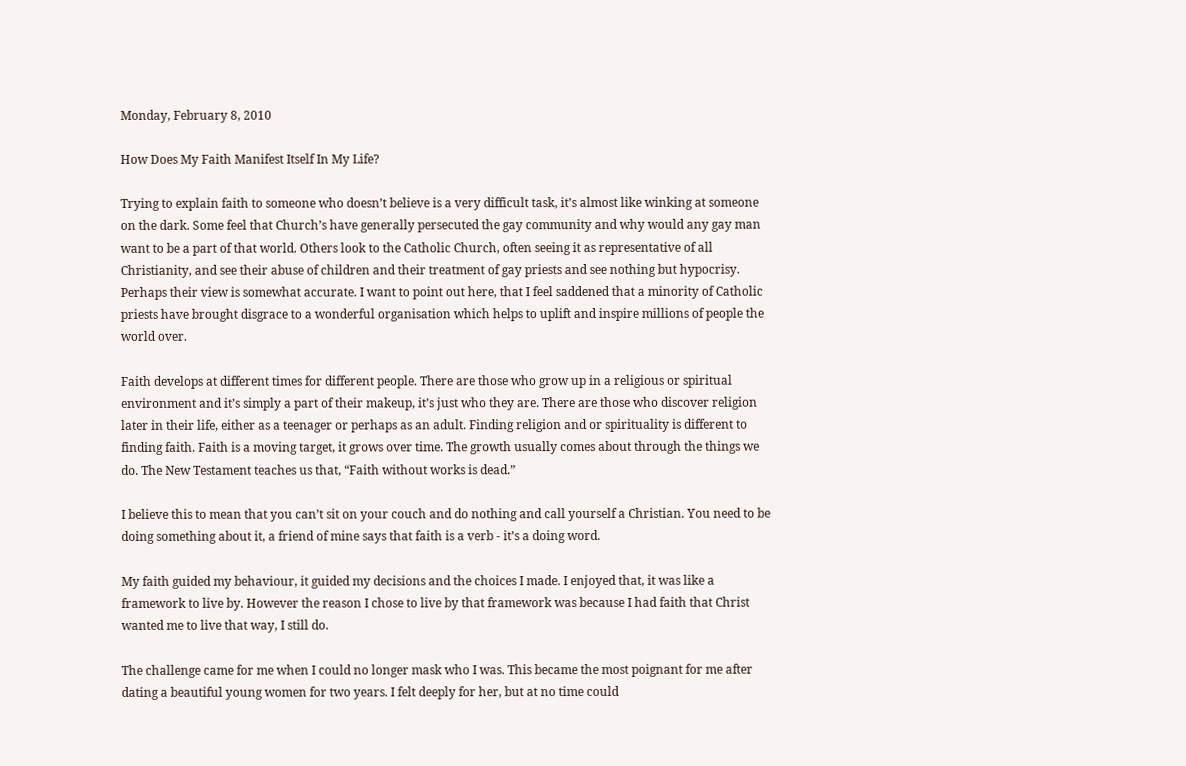Monday, February 8, 2010

How Does My Faith Manifest Itself In My Life?

Trying to explain faith to someone who doesn’t believe is a very difficult task, it’s almost like winking at someone on the dark. Some feel that Church’s have generally persecuted the gay community and why would any gay man want to be a part of that world. Others look to the Catholic Church, often seeing it as representative of all Christianity, and see their abuse of children and their treatment of gay priests and see nothing but hypocrisy. Perhaps their view is somewhat accurate. I want to point out here, that I feel saddened that a minority of Catholic priests have brought disgrace to a wonderful organisation which helps to uplift and inspire millions of people the world over.

Faith develops at different times for different people. There are those who grow up in a religious or spiritual environment and it’s simply a part of their makeup, it’s just who they are. There are those who discover religion later in their life, either as a teenager or perhaps as an adult. Finding religion and or spirituality is different to finding faith. Faith is a moving target, it grows over time. The growth usually comes about through the things we do. The New Testament teaches us that, “Faith without works is dead.”

I believe this to mean that you can’t sit on your couch and do nothing and call yourself a Christian. You need to be doing something about it, a friend of mine says that faith is a verb - it’s a doing word.

My faith guided my behaviour, it guided my decisions and the choices I made. I enjoyed that, it was like a framework to live by. However the reason I chose to live by that framework was because I had faith that Christ wanted me to live that way, I still do.

The challenge came for me when I could no longer mask who I was. This became the most poignant for me after dating a beautiful young women for two years. I felt deeply for her, but at no time could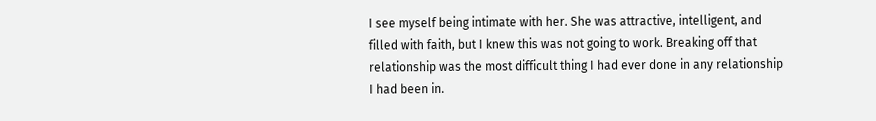I see myself being intimate with her. She was attractive, intelligent, and filled with faith, but I knew this was not going to work. Breaking off that relationship was the most difficult thing I had ever done in any relationship I had been in.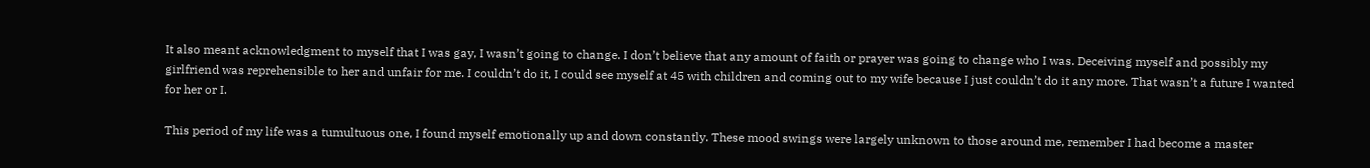It also meant acknowledgment to myself that I was gay, I wasn’t going to change. I don’t believe that any amount of faith or prayer was going to change who I was. Deceiving myself and possibly my girlfriend was reprehensible to her and unfair for me. I couldn’t do it, I could see myself at 45 with children and coming out to my wife because I just couldn’t do it any more. That wasn’t a future I wanted for her or I.

This period of my life was a tumultuous one, I found myself emotionally up and down constantly. These mood swings were largely unknown to those around me, remember I had become a master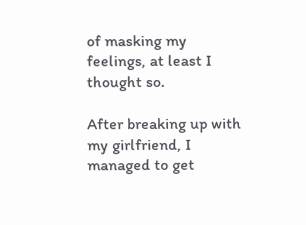of masking my feelings, at least I thought so.

After breaking up with my girlfriend, I managed to get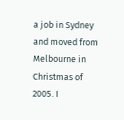a job in Sydney and moved from Melbourne in Christmas of 2005. I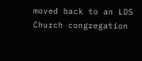moved back to an LDS Church congregation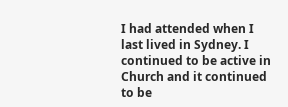I had attended when I last lived in Sydney. I continued to be active in Church and it continued to be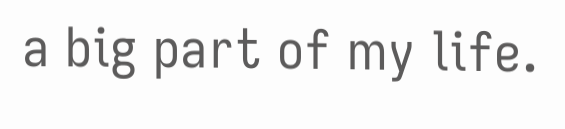a big part of my life.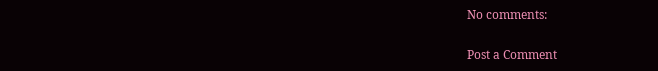No comments:

Post a Comment